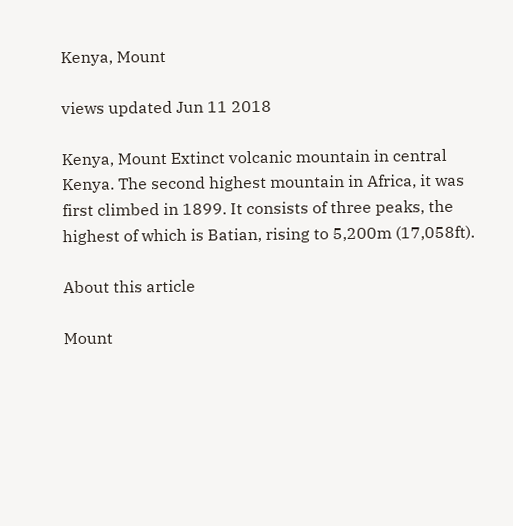Kenya, Mount

views updated Jun 11 2018

Kenya, Mount Extinct volcanic mountain in central Kenya. The second highest mountain in Africa, it was first climbed in 1899. It consists of three peaks, the highest of which is Batian, rising to 5,200m (17,058ft).

About this article

Mount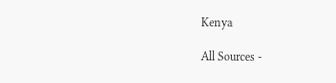Kenya

All Sources -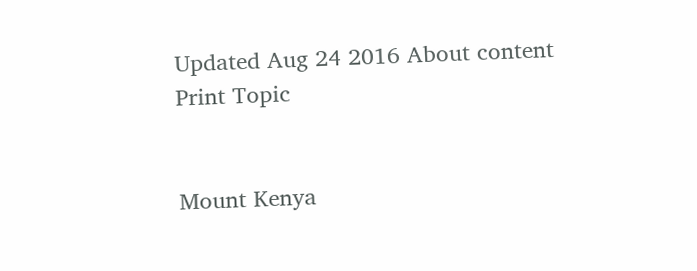Updated Aug 24 2016 About content Print Topic


Mount Kenya